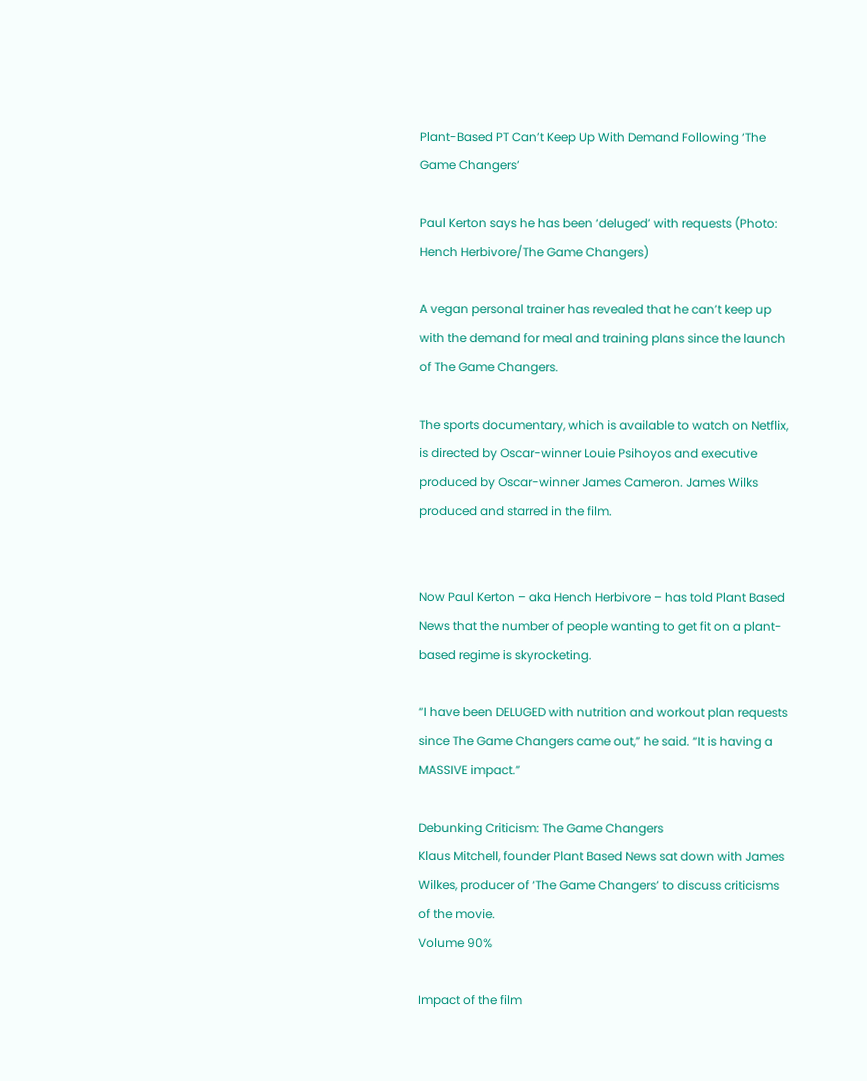Plant-Based PT Can’t Keep Up With Demand Following ‘The Game Changers’

Paul Kerton says he has been ‘deluged’ with requests (Photo: Hench Herbivore/The Game Changers)

A vegan personal trainer has revealed that he can’t keep up with the demand for meal and training plans since the launch of The Game Changers.

The sports documentary, which is available to watch on Netflix, is directed by Oscar-winner Louie Psihoyos and executive produced by Oscar-winner James Cameron. James Wilks produced and starred in the film.


Now Paul Kerton – aka Hench Herbivore – has told Plant Based News that the number of people wanting to get fit on a plant-based regime is skyrocketing.

“I have been DELUGED with nutrition and workout plan requests since The Game Changers came out,” he said. “It is having a MASSIVE impact.”

Debunking Criticism: The Game Changers
Klaus Mitchell, founder Plant Based News sat down with James Wilkes, producer of ‘The Game Changers’ to discuss criticisms of the movie.
Volume 90%

Impact of the film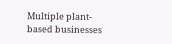Multiple plant-based businesses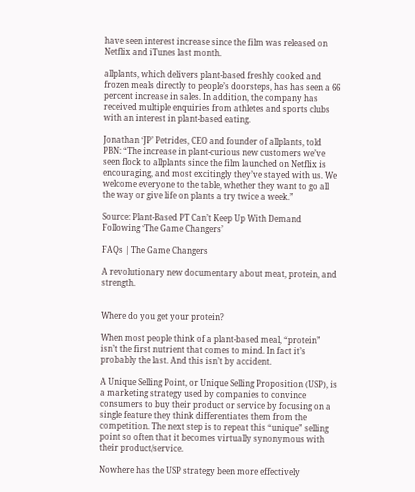have seen interest increase since the film was released on Netflix and iTunes last month.

allplants, which delivers plant-based freshly cooked and frozen meals directly to people’s doorsteps, has has seen a 66 percent increase in sales. In addition, the company has received multiple enquiries from athletes and sports clubs with an interest in plant-based eating.

Jonathan ‘JP’ Petrides, CEO and founder of allplants, told PBN: “The increase in plant-curious new customers we’ve seen flock to allplants since the film launched on Netflix is encouraging, and most excitingly they’ve stayed with us. We welcome everyone to the table, whether they want to go all the way or give life on plants a try twice a week.”

Source: Plant-Based PT Can’t Keep Up With Demand Following ‘The Game Changers’

FAQs | The Game Changers

A revolutionary new documentary about meat, protein, and strength.


Where do you get your protein?

When most people think of a plant-based meal, “protein” isn’t the first nutrient that comes to mind. In fact it’s probably the last. And this isn’t by accident.

A Unique Selling Point, or Unique Selling Proposition (USP), is a marketing strategy used by companies to convince consumers to buy their product or service by focusing on a single feature they think differentiates them from the competition. The next step is to repeat this “unique” selling point so often that it becomes virtually synonymous with their product/service.

Nowhere has the USP strategy been more effectively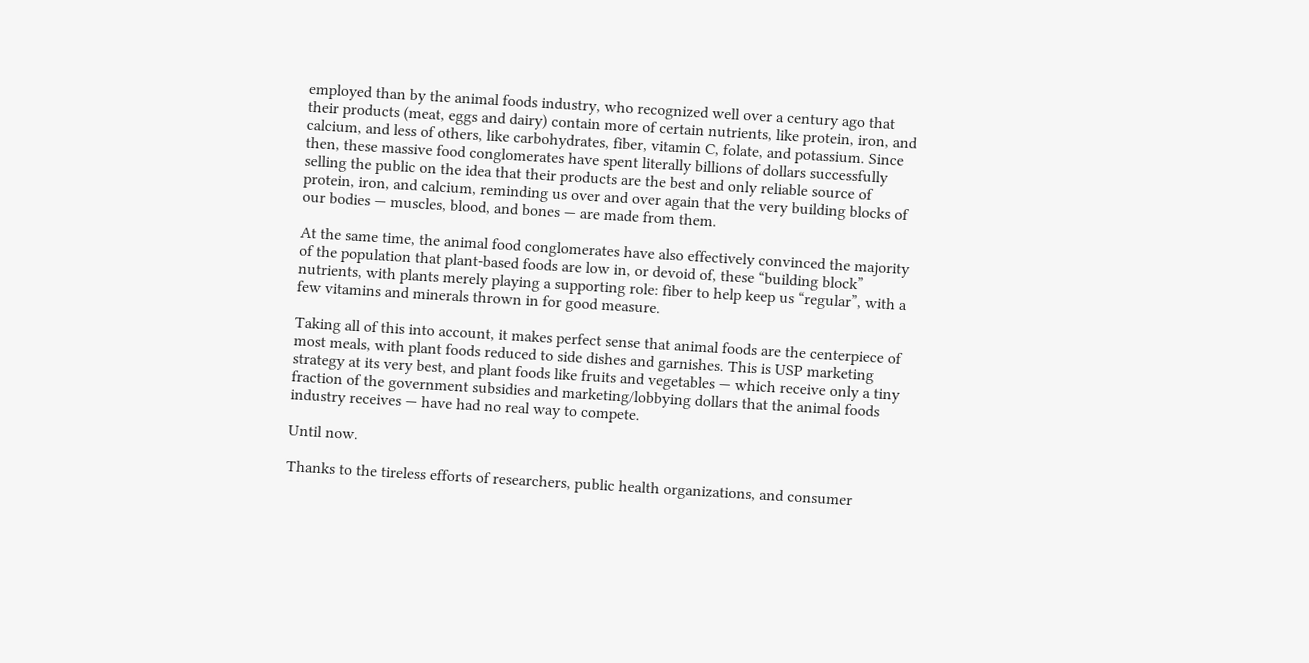employed than by the animal foods industry, who recognized well over a century ago that their products (meat, eggs and dairy) contain more of certain nutrients, like protein, iron, and calcium, and less of others, like carbohydrates, fiber, vitamin C, folate, and potassium. Since then, these massive food conglomerates have spent literally billions of dollars successfully selling the public on the idea that their products are the best and only reliable source of protein, iron, and calcium, reminding us over and over again that the very building blocks of our bodies — muscles, blood, and bones — are made from them.

At the same time, the animal food conglomerates have also effectively convinced the majority of the population that plant-based foods are low in, or devoid of, these “building block” nutrients, with plants merely playing a supporting role: fiber to help keep us “regular”, with a few vitamins and minerals thrown in for good measure.

Taking all of this into account, it makes perfect sense that animal foods are the centerpiece of most meals, with plant foods reduced to side dishes and garnishes. This is USP marketing strategy at its very best, and plant foods like fruits and vegetables — which receive only a tiny fraction of the government subsidies and marketing/lobbying dollars that the animal foods industry receives — have had no real way to compete.

Until now.

Thanks to the tireless efforts of researchers, public health organizations, and consumer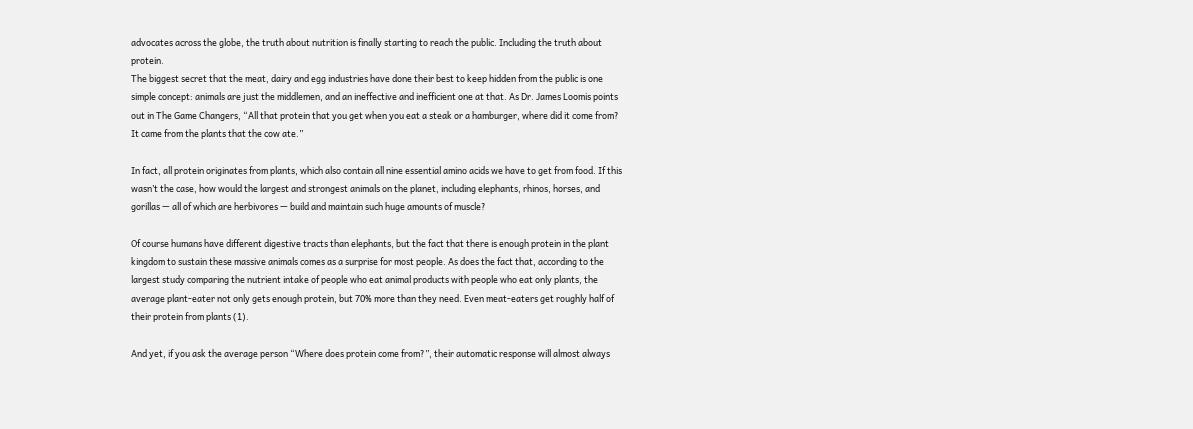advocates across the globe, the truth about nutrition is finally starting to reach the public. Including the truth about protein.
The biggest secret that the meat, dairy and egg industries have done their best to keep hidden from the public is one simple concept: animals are just the middlemen, and an ineffective and inefficient one at that. As Dr. James Loomis points out in The Game Changers, “All that protein that you get when you eat a steak or a hamburger, where did it come from? It came from the plants that the cow ate.”

In fact, all protein originates from plants, which also contain all nine essential amino acids we have to get from food. If this wasn’t the case, how would the largest and strongest animals on the planet, including elephants, rhinos, horses, and gorillas — all of which are herbivores — build and maintain such huge amounts of muscle?

Of course humans have different digestive tracts than elephants, but the fact that there is enough protein in the plant kingdom to sustain these massive animals comes as a surprise for most people. As does the fact that, according to the largest study comparing the nutrient intake of people who eat animal products with people who eat only plants, the average plant-eater not only gets enough protein, but 70% more than they need. Even meat-eaters get roughly half of their protein from plants (1).

And yet, if you ask the average person “Where does protein come from?”, their automatic response will almost always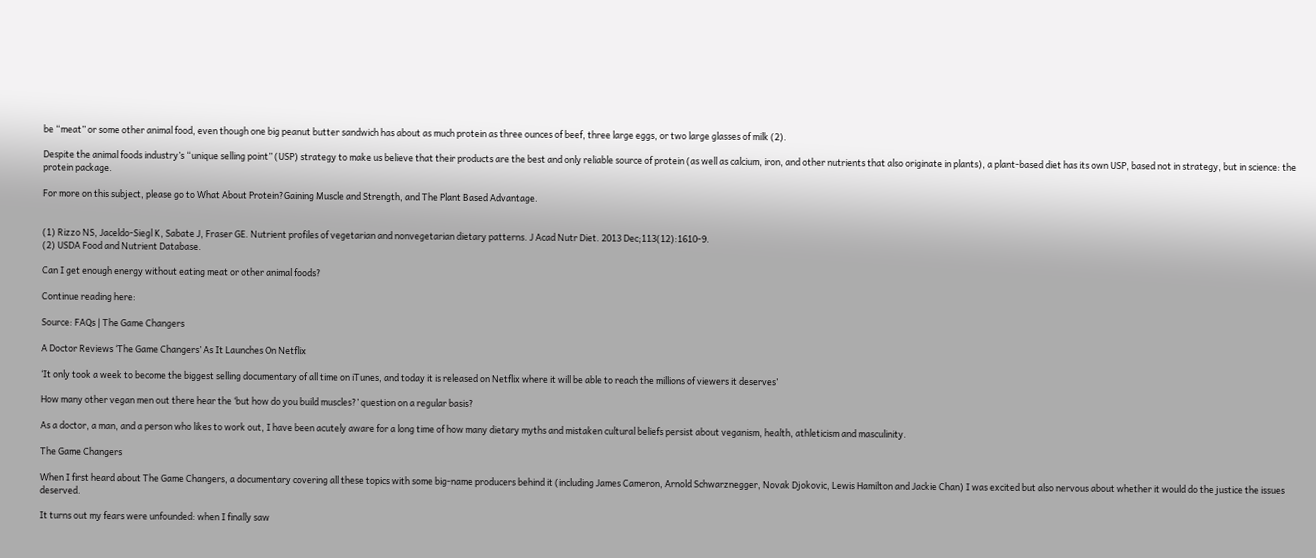be “meat” or some other animal food, even though one big peanut butter sandwich has about as much protein as three ounces of beef, three large eggs, or two large glasses of milk (2).

Despite the animal foods industry’s “unique selling point” (USP) strategy to make us believe that their products are the best and only reliable source of protein (as well as calcium, iron, and other nutrients that also originate in plants), a plant-based diet has its own USP, based not in strategy, but in science: the protein package.

For more on this subject, please go to What About Protein?Gaining Muscle and Strength, and The Plant Based Advantage.


(1) Rizzo NS, Jaceldo-Siegl K, Sabate J, Fraser GE. Nutrient profiles of vegetarian and nonvegetarian dietary patterns. J Acad Nutr Diet. 2013 Dec;113(12):1610-9.
(2) USDA Food and Nutrient Database.

Can I get enough energy without eating meat or other animal foods?

Continue reading here:

Source: FAQs | The Game Changers

A Doctor Reviews ‘The Game Changers’ As It Launches On Netflix

‘It only took a week to become the biggest selling documentary of all time on iTunes, and today it is released on Netflix where it will be able to reach the millions of viewers it deserves’

How many other vegan men out there hear the ‘but how do you build muscles?’ question on a regular basis?

As a doctor, a man, and a person who likes to work out, I have been acutely aware for a long time of how many dietary myths and mistaken cultural beliefs persist about veganism, health, athleticism and masculinity.

The Game Changers

When I first heard about The Game Changers, a documentary covering all these topics with some big-name producers behind it (including James Cameron, Arnold Schwarznegger, Novak Djokovic, Lewis Hamilton and Jackie Chan) I was excited but also nervous about whether it would do the justice the issues deserved.

It turns out my fears were unfounded: when I finally saw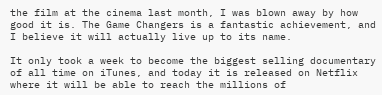the film at the cinema last month, I was blown away by how good it is. The Game Changers is a fantastic achievement, and I believe it will actually live up to its name.

It only took a week to become the biggest selling documentary of all time on iTunes, and today it is released on Netflix where it will be able to reach the millions of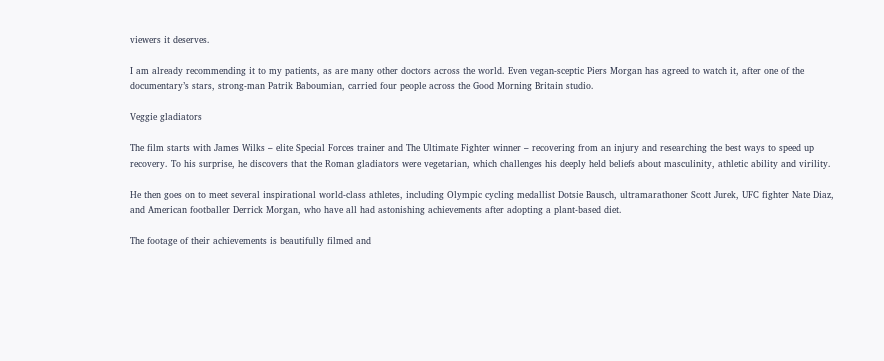viewers it deserves.

I am already recommending it to my patients, as are many other doctors across the world. Even vegan-sceptic Piers Morgan has agreed to watch it, after one of the documentary’s stars, strong-man Patrik Baboumian, carried four people across the Good Morning Britain studio.

Veggie gladiators

The film starts with James Wilks – elite Special Forces trainer and The Ultimate Fighter winner – recovering from an injury and researching the best ways to speed up recovery. To his surprise, he discovers that the Roman gladiators were vegetarian, which challenges his deeply held beliefs about masculinity, athletic ability and virility.

He then goes on to meet several inspirational world-class athletes, including Olympic cycling medallist Dotsie Bausch, ultramarathoner Scott Jurek, UFC fighter Nate Diaz, and American footballer Derrick Morgan, who have all had astonishing achievements after adopting a plant-based diet.

The footage of their achievements is beautifully filmed and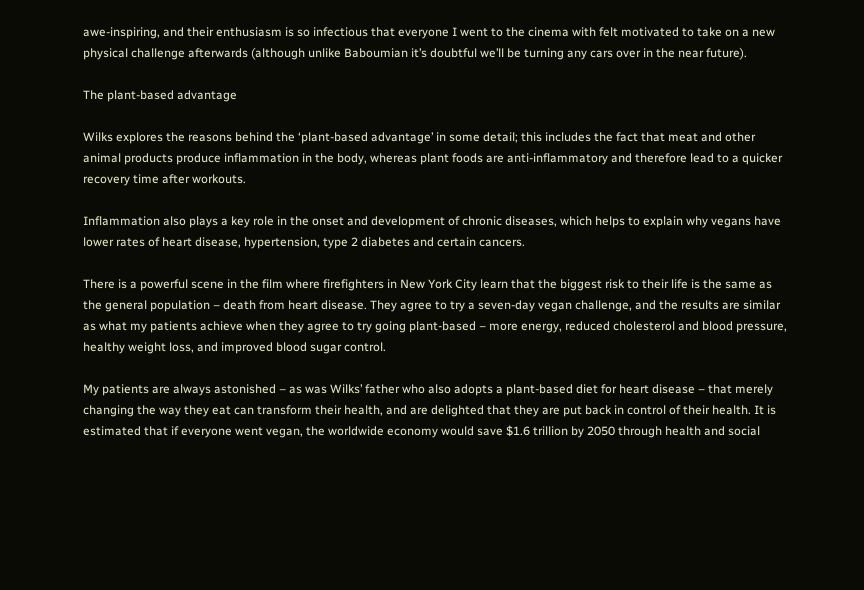awe-inspiring, and their enthusiasm is so infectious that everyone I went to the cinema with felt motivated to take on a new physical challenge afterwards (although unlike Baboumian it’s doubtful we’ll be turning any cars over in the near future).

The plant-based advantage

Wilks explores the reasons behind the ‘plant-based advantage’ in some detail; this includes the fact that meat and other animal products produce inflammation in the body, whereas plant foods are anti-inflammatory and therefore lead to a quicker recovery time after workouts.

Inflammation also plays a key role in the onset and development of chronic diseases, which helps to explain why vegans have lower rates of heart disease, hypertension, type 2 diabetes and certain cancers.

There is a powerful scene in the film where firefighters in New York City learn that the biggest risk to their life is the same as the general population – death from heart disease. They agree to try a seven-day vegan challenge, and the results are similar as what my patients achieve when they agree to try going plant-based – more energy, reduced cholesterol and blood pressure, healthy weight loss, and improved blood sugar control.

My patients are always astonished – as was Wilks’ father who also adopts a plant-based diet for heart disease – that merely changing the way they eat can transform their health, and are delighted that they are put back in control of their health. It is estimated that if everyone went vegan, the worldwide economy would save $1.6 trillion by 2050 through health and social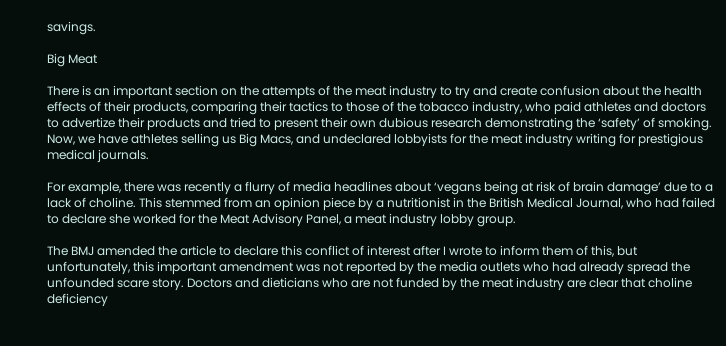savings.

Big Meat

There is an important section on the attempts of the meat industry to try and create confusion about the health effects of their products, comparing their tactics to those of the tobacco industry, who paid athletes and doctors to advertize their products and tried to present their own dubious research demonstrating the ‘safety’ of smoking. Now, we have athletes selling us Big Macs, and undeclared lobbyists for the meat industry writing for prestigious medical journals.

For example, there was recently a flurry of media headlines about ‘vegans being at risk of brain damage’ due to a lack of choline. This stemmed from an opinion piece by a nutritionist in the British Medical Journal, who had failed to declare she worked for the Meat Advisory Panel, a meat industry lobby group.

The BMJ amended the article to declare this conflict of interest after I wrote to inform them of this, but unfortunately, this important amendment was not reported by the media outlets who had already spread the unfounded scare story. Doctors and dieticians who are not funded by the meat industry are clear that choline deficiency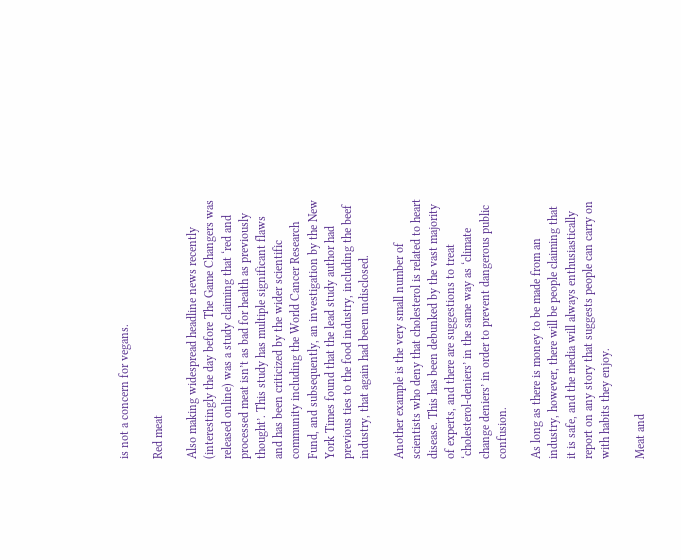is not a concern for vegans.

Red meat

Also making widespread headline news recently (interestingly the day before The Game Changers was released online) was a study claiming that ‘red and processed meat isn’t as bad for health as previously thought’. This study has multiple significant flaws and has been criticized by the wider scientific community including the World Cancer Research Fund, and subsequently, an investigation by the New York Times found that the lead study author had previous ties to the food industry, including the beef industry, that again had been undisclosed.

Another example is the very small number of scientists who deny that cholesterol is related to heart disease. This has been debunked by the vast majority of experts, and there are suggestions to treat ‘cholesterol-deniers’ in the same way as ‘climate change deniers’ in order to prevent dangerous public confusion.

As long as there is money to be made from an industry, however, there will be people claiming that it is safe, and the media will always enthusiastically report on any story that suggests people can carry on with habits they enjoy.

Meat and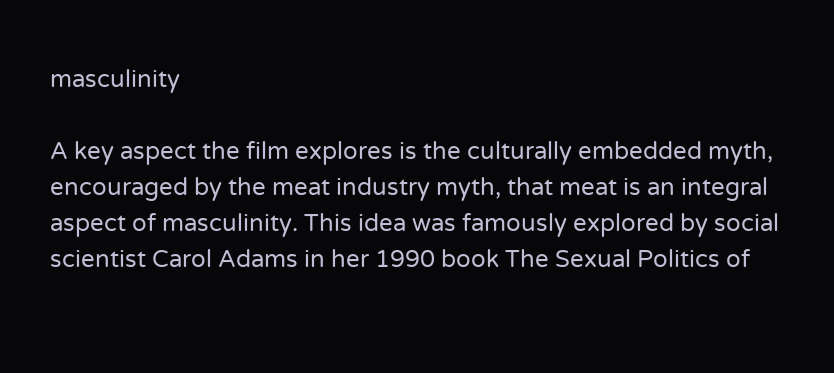masculinity

A key aspect the film explores is the culturally embedded myth, encouraged by the meat industry myth, that meat is an integral aspect of masculinity. This idea was famously explored by social scientist Carol Adams in her 1990 book The Sexual Politics of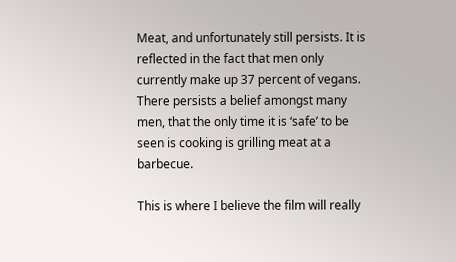Meat, and unfortunately still persists. It is reflected in the fact that men only currently make up 37 percent of vegans. There persists a belief amongst many men, that the only time it is ‘safe’ to be seen is cooking is grilling meat at a barbecue.

This is where I believe the film will really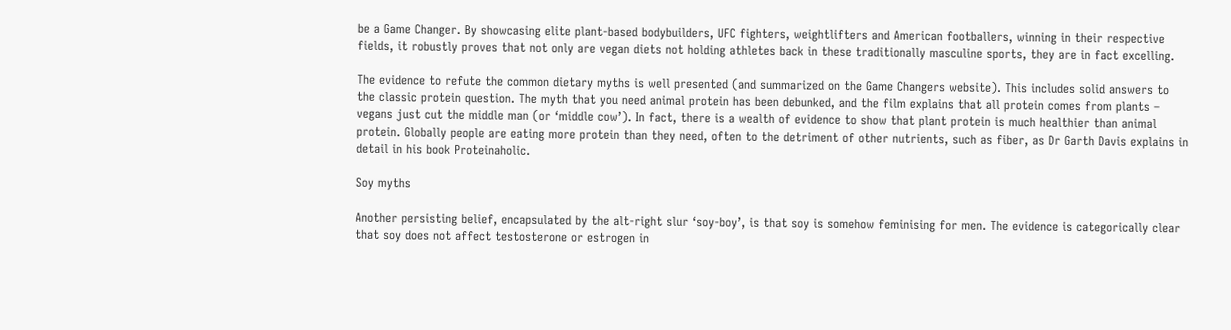be a Game Changer. By showcasing elite plant-based bodybuilders, UFC fighters, weightlifters and American footballers, winning in their respective fields, it robustly proves that not only are vegan diets not holding athletes back in these traditionally masculine sports, they are in fact excelling.

The evidence to refute the common dietary myths is well presented (and summarized on the Game Changers website). This includes solid answers to the classic protein question. The myth that you need animal protein has been debunked, and the film explains that all protein comes from plants – vegans just cut the middle man (or ‘middle cow’). In fact, there is a wealth of evidence to show that plant protein is much healthier than animal protein. Globally people are eating more protein than they need, often to the detriment of other nutrients, such as fiber, as Dr Garth Davis explains in detail in his book Proteinaholic.

Soy myths

Another persisting belief, encapsulated by the alt-right slur ‘soy-boy’, is that soy is somehow feminising for men. The evidence is categorically clear that soy does not affect testosterone or estrogen in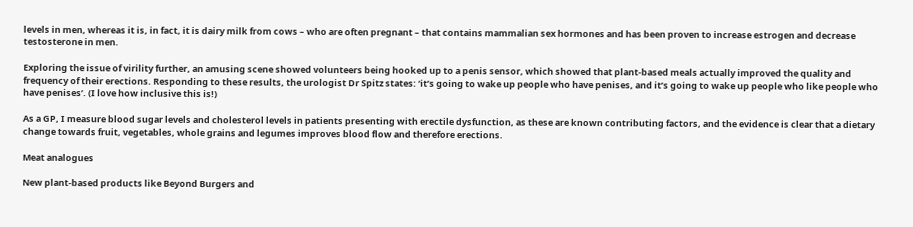levels in men, whereas it is, in fact, it is dairy milk from cows – who are often pregnant – that contains mammalian sex hormones and has been proven to increase estrogen and decrease testosterone in men.

Exploring the issue of virility further, an amusing scene showed volunteers being hooked up to a penis sensor, which showed that plant-based meals actually improved the quality and frequency of their erections. Responding to these results, the urologist Dr Spitz states: ‘it’s going to wake up people who have penises, and it’s going to wake up people who like people who have penises’. (I love how inclusive this is!)

As a GP, I measure blood sugar levels and cholesterol levels in patients presenting with erectile dysfunction, as these are known contributing factors, and the evidence is clear that a dietary change towards fruit, vegetables, whole grains and legumes improves blood flow and therefore erections.

Meat analogues

New plant-based products like Beyond Burgers and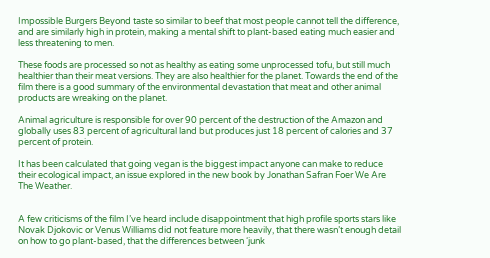Impossible Burgers Beyond taste so similar to beef that most people cannot tell the difference, and are similarly high in protein, making a mental shift to plant-based eating much easier and less threatening to men.

These foods are processed so not as healthy as eating some unprocessed tofu, but still much healthier than their meat versions. They are also healthier for the planet. Towards the end of the film there is a good summary of the environmental devastation that meat and other animal products are wreaking on the planet.

Animal agriculture is responsible for over 90 percent of the destruction of the Amazon and globally uses 83 percent of agricultural land but produces just 18 percent of calories and 37 percent of protein.

It has been calculated that going vegan is the biggest impact anyone can make to reduce their ecological impact, an issue explored in the new book by Jonathan Safran Foer We Are The Weather.


A few criticisms of the film I’ve heard include disappointment that high profile sports stars like Novak Djokovic or Venus Williams did not feature more heavily, that there wasn’t enough detail on how to go plant-based, that the differences between ‘junk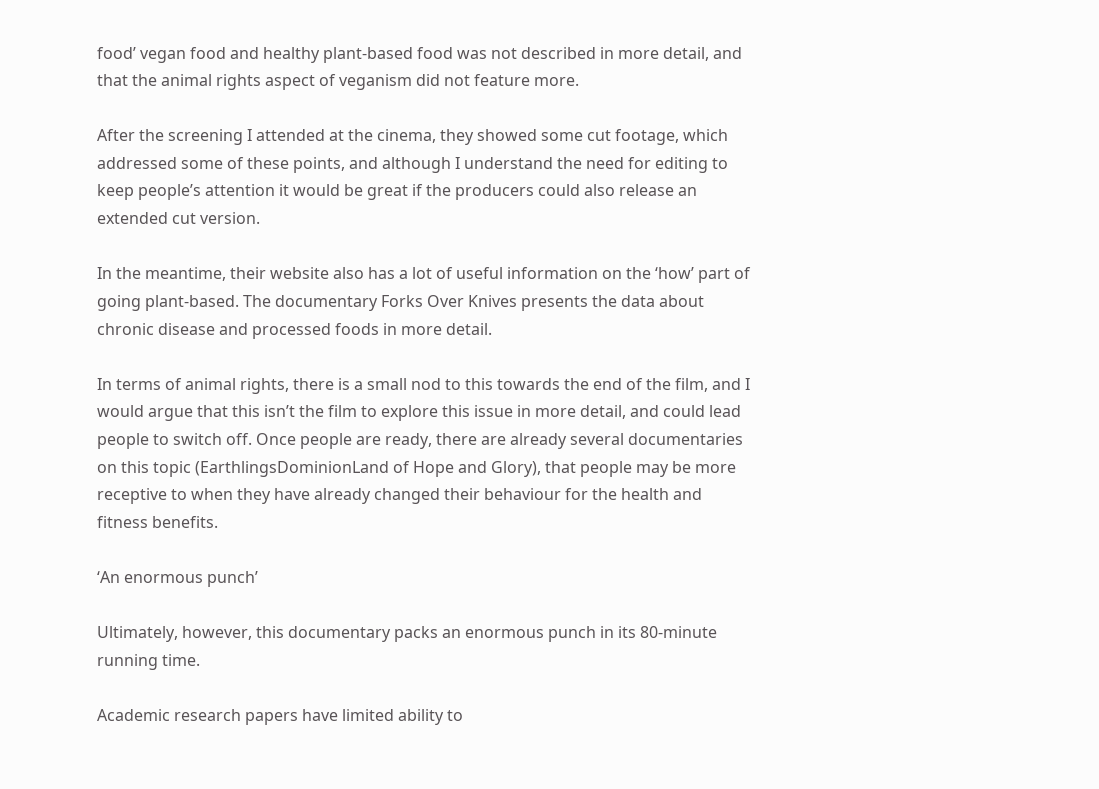food’ vegan food and healthy plant-based food was not described in more detail, and that the animal rights aspect of veganism did not feature more.

After the screening I attended at the cinema, they showed some cut footage, which addressed some of these points, and although I understand the need for editing to keep people’s attention it would be great if the producers could also release an extended cut version.

In the meantime, their website also has a lot of useful information on the ‘how’ part of going plant-based. The documentary Forks Over Knives presents the data about chronic disease and processed foods in more detail.

In terms of animal rights, there is a small nod to this towards the end of the film, and I would argue that this isn’t the film to explore this issue in more detail, and could lead people to switch off. Once people are ready, there are already several documentaries on this topic (EarthlingsDominionLand of Hope and Glory), that people may be more receptive to when they have already changed their behaviour for the health and fitness benefits.

‘An enormous punch’

Ultimately, however, this documentary packs an enormous punch in its 80-minute running time.

Academic research papers have limited ability to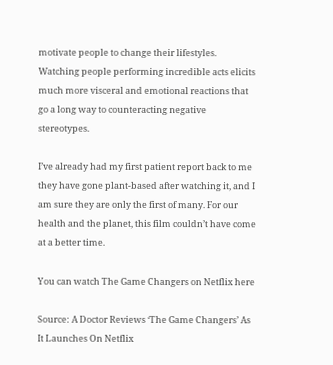motivate people to change their lifestyles. Watching people performing incredible acts elicits much more visceral and emotional reactions that go a long way to counteracting negative stereotypes.

I’ve already had my first patient report back to me they have gone plant-based after watching it, and I am sure they are only the first of many. For our health and the planet, this film couldn’t have come at a better time.

You can watch The Game Changers on Netflix here

Source: A Doctor Reviews ‘The Game Changers’ As It Launches On Netflix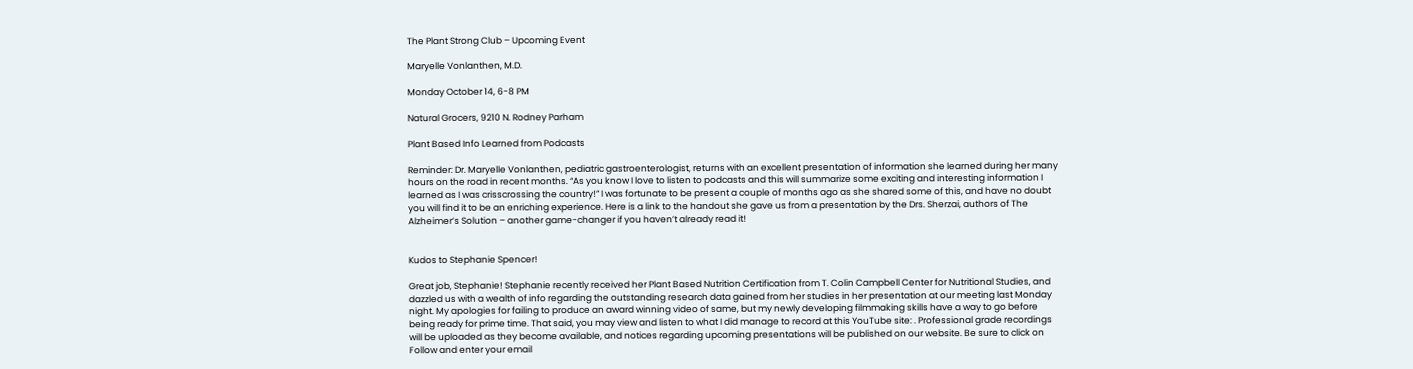The Plant Strong Club – Upcoming Event

Maryelle Vonlanthen, M.D.

Monday October 14, 6-8 PM

Natural Grocers, 9210 N. Rodney Parham

Plant Based Info Learned from Podcasts

Reminder: Dr. Maryelle Vonlanthen, pediatric gastroenterologist, returns with an excellent presentation of information she learned during her many hours on the road in recent months. “As you know I love to listen to podcasts and this will summarize some exciting and interesting information I learned as I was crisscrossing the country!” I was fortunate to be present a couple of months ago as she shared some of this, and have no doubt you will find it to be an enriching experience. Here is a link to the handout she gave us from a presentation by the Drs. Sherzai, authors of The Alzheimer’s Solution – another game-changer if you haven’t already read it!


Kudos to Stephanie Spencer!

Great job, Stephanie! Stephanie recently received her Plant Based Nutrition Certification from T. Colin Campbell Center for Nutritional Studies, and dazzled us with a wealth of info regarding the outstanding research data gained from her studies in her presentation at our meeting last Monday night. My apologies for failing to produce an award winning video of same, but my newly developing filmmaking skills have a way to go before being ready for prime time. That said, you may view and listen to what I did manage to record at this YouTube site: . Professional grade recordings will be uploaded as they become available, and notices regarding upcoming presentations will be published on our website. Be sure to click on Follow and enter your email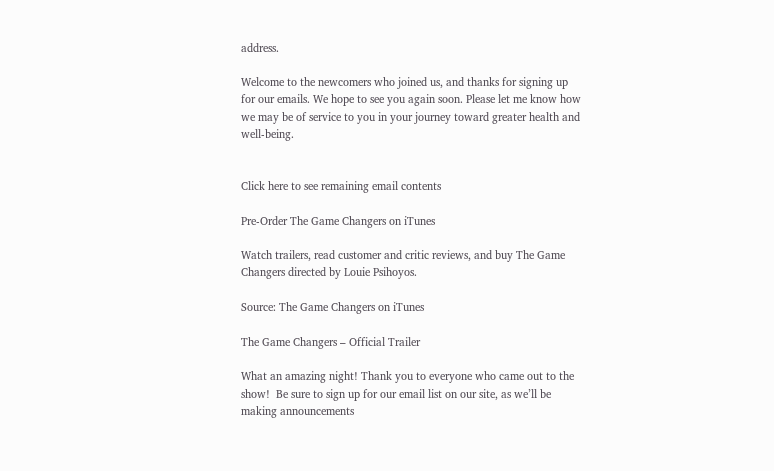address.

Welcome to the newcomers who joined us, and thanks for signing up for our emails. We hope to see you again soon. Please let me know how we may be of service to you in your journey toward greater health and well-being.


Click here to see remaining email contents

Pre-Order The Game Changers on iTunes

Watch trailers, read customer and critic reviews, and buy The Game Changers directed by Louie Psihoyos.

Source: The Game Changers on iTunes

The Game Changers – Official Trailer

What an amazing night! Thank you to everyone who came out to the show!  Be sure to sign up for our email list on our site, as we’ll be making announcements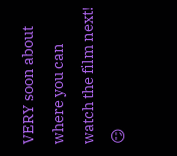VERY soon about where you can watch the film next! 😏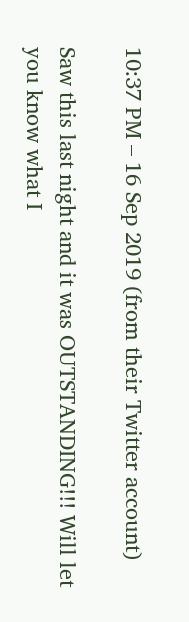10:37 PM – 16 Sep 2019 (from their Twitter account)

Saw this last night and it was OUTSTANDING!!! Will let you know what I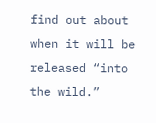find out about when it will be released “into the wild.”